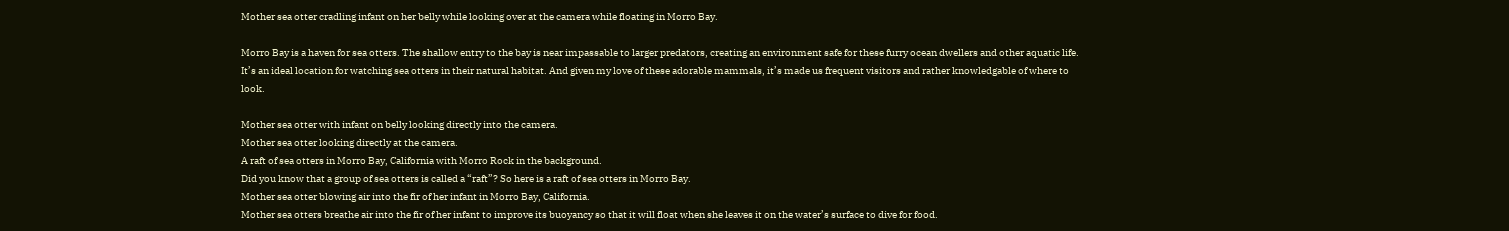Mother sea otter cradling infant on her belly while looking over at the camera while floating in Morro Bay.

Morro Bay is a haven for sea otters. The shallow entry to the bay is near impassable to larger predators, creating an environment safe for these furry ocean dwellers and other aquatic life. It’s an ideal location for watching sea otters in their natural habitat. And given my love of these adorable mammals, it’s made us frequent visitors and rather knowledgable of where to look.

Mother sea otter with infant on belly looking directly into the camera.
Mother sea otter looking directly at the camera.
A raft of sea otters in Morro Bay, California with Morro Rock in the background.
Did you know that a group of sea otters is called a “raft”? So here is a raft of sea otters in Morro Bay.
Mother sea otter blowing air into the fir of her infant in Morro Bay, California.
Mother sea otters breathe air into the fir of her infant to improve its buoyancy so that it will float when she leaves it on the water’s surface to dive for food.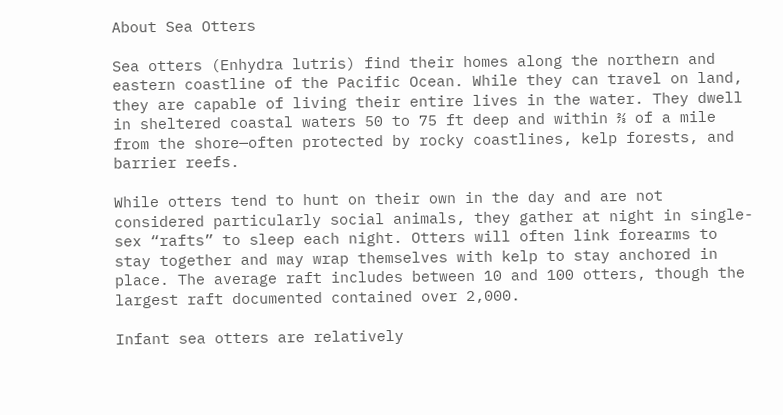About Sea Otters

Sea otters (Enhydra lutris) find their homes along the northern and eastern coastline of the Pacific Ocean. While they can travel on land, they are capable of living their entire lives in the water. They dwell in sheltered coastal waters 50 to 75 ft deep and within ⅔ of a mile from the shore—often protected by rocky coastlines, kelp forests, and barrier reefs.

While otters tend to hunt on their own in the day and are not considered particularly social animals, they gather at night in single-sex “rafts” to sleep each night. Otters will often link forearms to stay together and may wrap themselves with kelp to stay anchored in place. The average raft includes between 10 and 100 otters, though the largest raft documented contained over 2,000.

Infant sea otters are relatively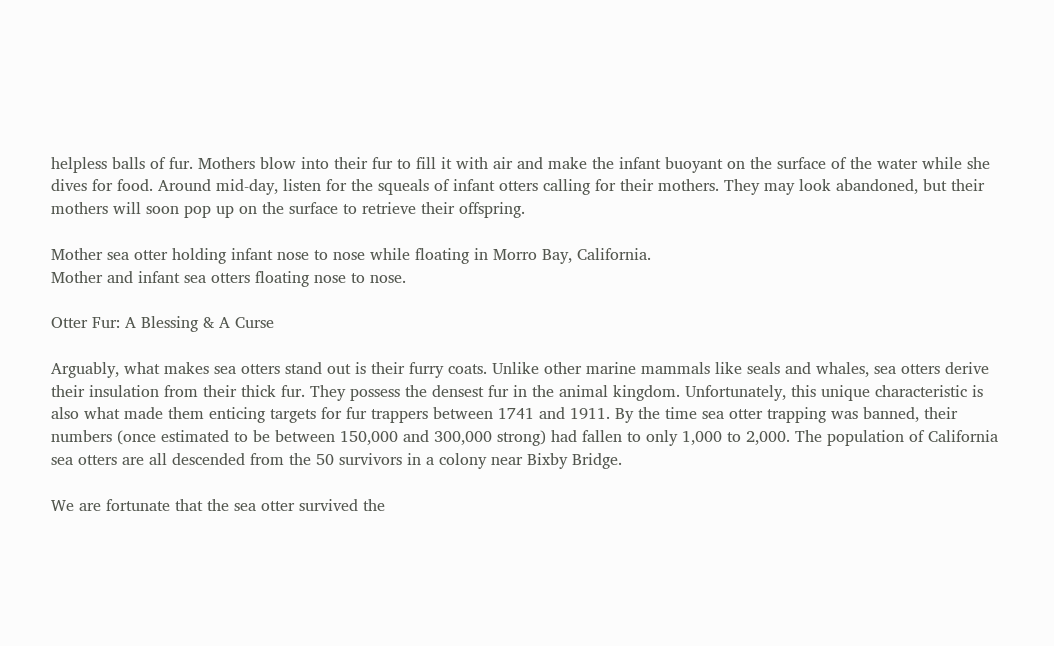helpless balls of fur. Mothers blow into their fur to fill it with air and make the infant buoyant on the surface of the water while she dives for food. Around mid-day, listen for the squeals of infant otters calling for their mothers. They may look abandoned, but their mothers will soon pop up on the surface to retrieve their offspring.

Mother sea otter holding infant nose to nose while floating in Morro Bay, California.
Mother and infant sea otters floating nose to nose.

Otter Fur: A Blessing & A Curse

Arguably, what makes sea otters stand out is their furry coats. Unlike other marine mammals like seals and whales, sea otters derive their insulation from their thick fur. They possess the densest fur in the animal kingdom. Unfortunately, this unique characteristic is also what made them enticing targets for fur trappers between 1741 and 1911. By the time sea otter trapping was banned, their numbers (once estimated to be between 150,000 and 300,000 strong) had fallen to only 1,000 to 2,000. The population of California sea otters are all descended from the 50 survivors in a colony near Bixby Bridge.

We are fortunate that the sea otter survived the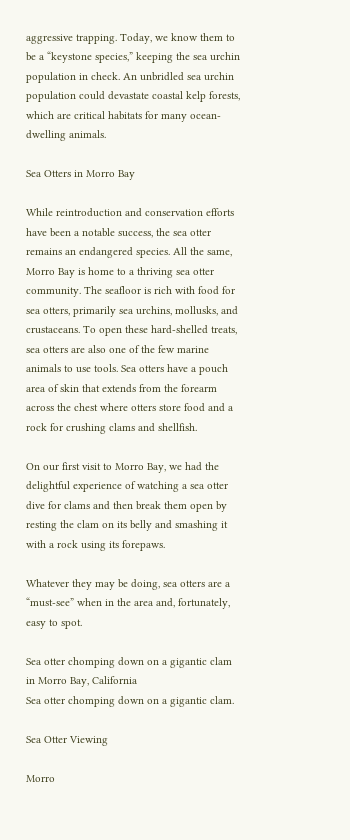aggressive trapping. Today, we know them to be a “keystone species,” keeping the sea urchin population in check. An unbridled sea urchin population could devastate coastal kelp forests, which are critical habitats for many ocean-dwelling animals.

Sea Otters in Morro Bay

While reintroduction and conservation efforts have been a notable success, the sea otter remains an endangered species. All the same, Morro Bay is home to a thriving sea otter community. The seafloor is rich with food for sea otters, primarily sea urchins, mollusks, and crustaceans. To open these hard-shelled treats, sea otters are also one of the few marine animals to use tools. Sea otters have a pouch area of skin that extends from the forearm across the chest where otters store food and a rock for crushing clams and shellfish.

On our first visit to Morro Bay, we had the delightful experience of watching a sea otter dive for clams and then break them open by resting the clam on its belly and smashing it with a rock using its forepaws.

Whatever they may be doing, sea otters are a “must-see” when in the area and, fortunately, easy to spot.

Sea otter chomping down on a gigantic clam in Morro Bay, California
Sea otter chomping down on a gigantic clam.

Sea Otter Viewing

Morro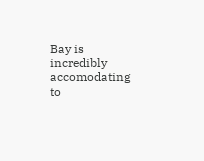Bay is incredibly accomodating to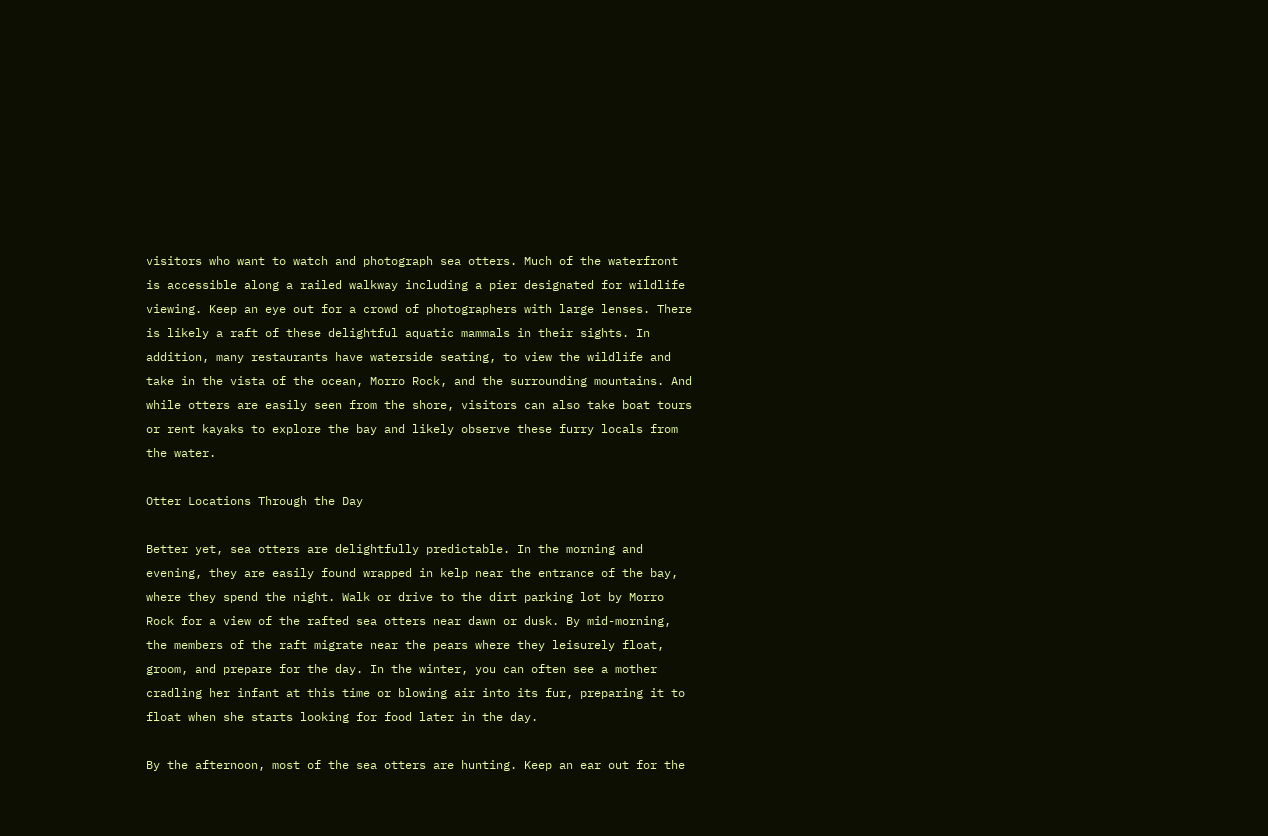visitors who want to watch and photograph sea otters. Much of the waterfront is accessible along a railed walkway including a pier designated for wildlife viewing. Keep an eye out for a crowd of photographers with large lenses. There is likely a raft of these delightful aquatic mammals in their sights. In addition, many restaurants have waterside seating, to view the wildlife and take in the vista of the ocean, Morro Rock, and the surrounding mountains. And while otters are easily seen from the shore, visitors can also take boat tours or rent kayaks to explore the bay and likely observe these furry locals from the water.

Otter Locations Through the Day

Better yet, sea otters are delightfully predictable. In the morning and evening, they are easily found wrapped in kelp near the entrance of the bay, where they spend the night. Walk or drive to the dirt parking lot by Morro Rock for a view of the rafted sea otters near dawn or dusk. By mid-morning, the members of the raft migrate near the pears where they leisurely float, groom, and prepare for the day. In the winter, you can often see a mother cradling her infant at this time or blowing air into its fur, preparing it to float when she starts looking for food later in the day.

By the afternoon, most of the sea otters are hunting. Keep an ear out for the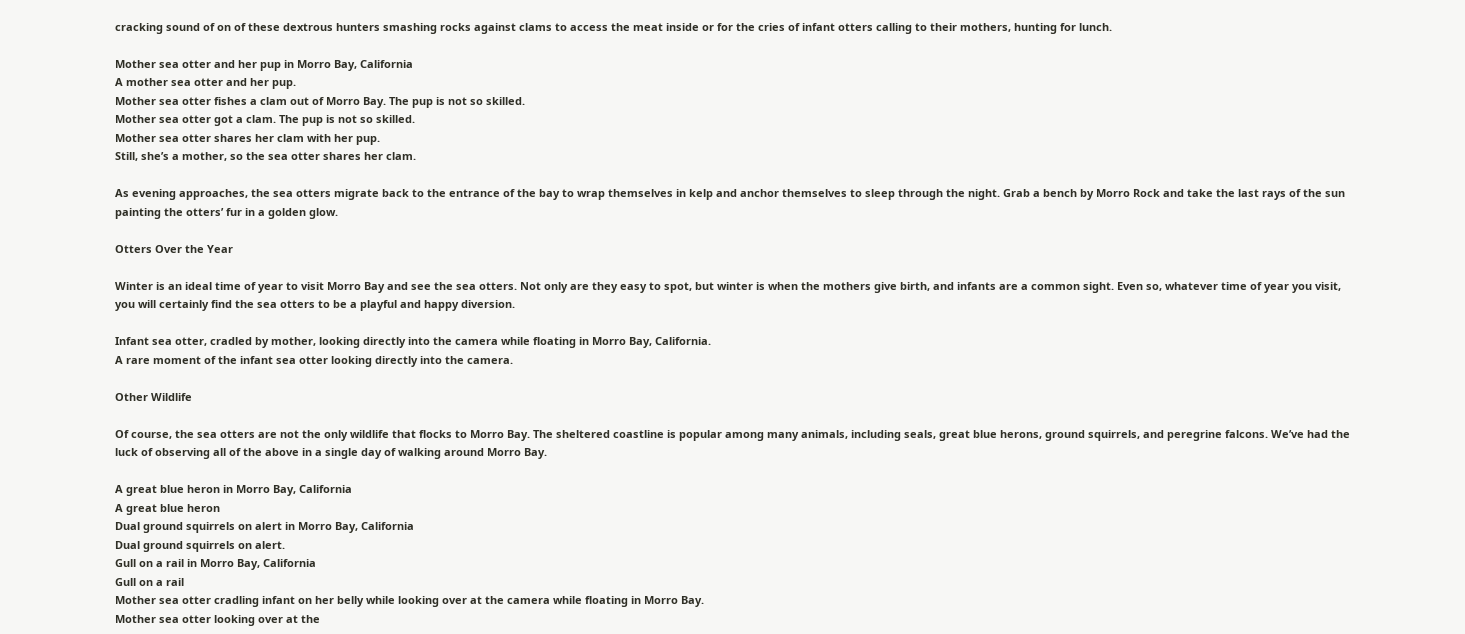cracking sound of on of these dextrous hunters smashing rocks against clams to access the meat inside or for the cries of infant otters calling to their mothers, hunting for lunch.

Mother sea otter and her pup in Morro Bay, California
A mother sea otter and her pup.
Mother sea otter fishes a clam out of Morro Bay. The pup is not so skilled.
Mother sea otter got a clam. The pup is not so skilled.
Mother sea otter shares her clam with her pup.
Still, she’s a mother, so the sea otter shares her clam.

As evening approaches, the sea otters migrate back to the entrance of the bay to wrap themselves in kelp and anchor themselves to sleep through the night. Grab a bench by Morro Rock and take the last rays of the sun painting the otters’ fur in a golden glow.

Otters Over the Year

Winter is an ideal time of year to visit Morro Bay and see the sea otters. Not only are they easy to spot, but winter is when the mothers give birth, and infants are a common sight. Even so, whatever time of year you visit, you will certainly find the sea otters to be a playful and happy diversion.

Infant sea otter, cradled by mother, looking directly into the camera while floating in Morro Bay, California.
A rare moment of the infant sea otter looking directly into the camera.

Other Wildlife

Of course, the sea otters are not the only wildlife that flocks to Morro Bay. The sheltered coastline is popular among many animals, including seals, great blue herons, ground squirrels, and peregrine falcons. We’ve had the luck of observing all of the above in a single day of walking around Morro Bay.

A great blue heron in Morro Bay, California
A great blue heron
Dual ground squirrels on alert in Morro Bay, California
Dual ground squirrels on alert.
Gull on a rail in Morro Bay, California
Gull on a rail
Mother sea otter cradling infant on her belly while looking over at the camera while floating in Morro Bay.
Mother sea otter looking over at the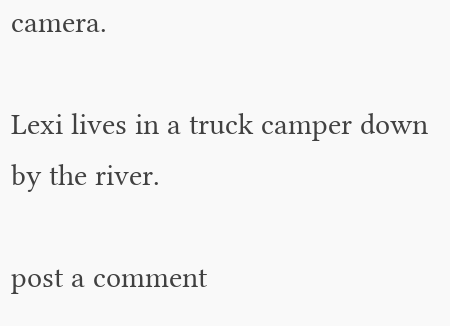camera.

Lexi lives in a truck camper down by the river.

post a comment